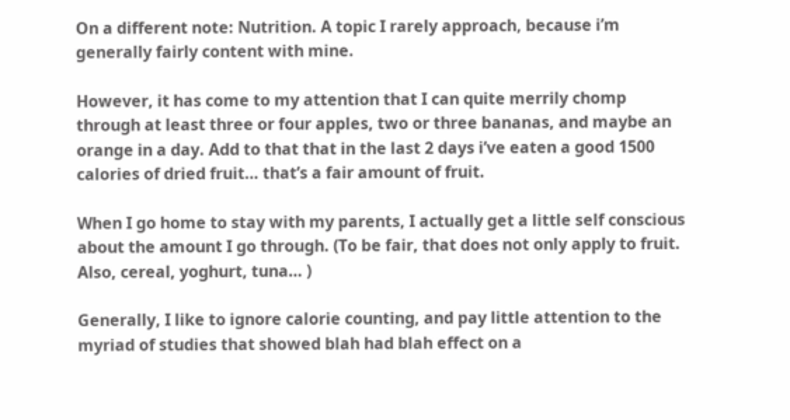On a different note: Nutrition. A topic I rarely approach, because i’m generally fairly content with mine.

However, it has come to my attention that I can quite merrily chomp through at least three or four apples, two or three bananas, and maybe an orange in a day. Add to that that in the last 2 days i’ve eaten a good 1500 calories of dried fruit… that’s a fair amount of fruit.

When I go home to stay with my parents, I actually get a little self conscious about the amount I go through. (To be fair, that does not only apply to fruit. Also, cereal, yoghurt, tuna… )

Generally, I like to ignore calorie counting, and pay little attention to the myriad of studies that showed blah had blah effect on a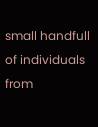small handfull of individuals from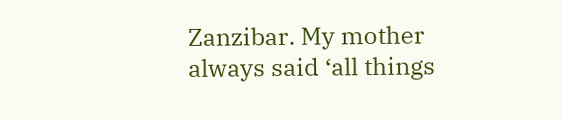Zanzibar. My mother always said ‘all things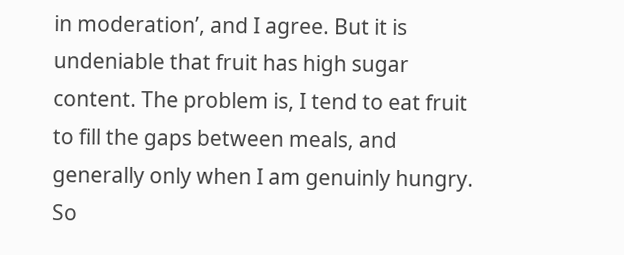in moderation’, and I agree. But it is undeniable that fruit has high sugar content. The problem is, I tend to eat fruit to fill the gaps between meals, and generally only when I am genuinly hungry. So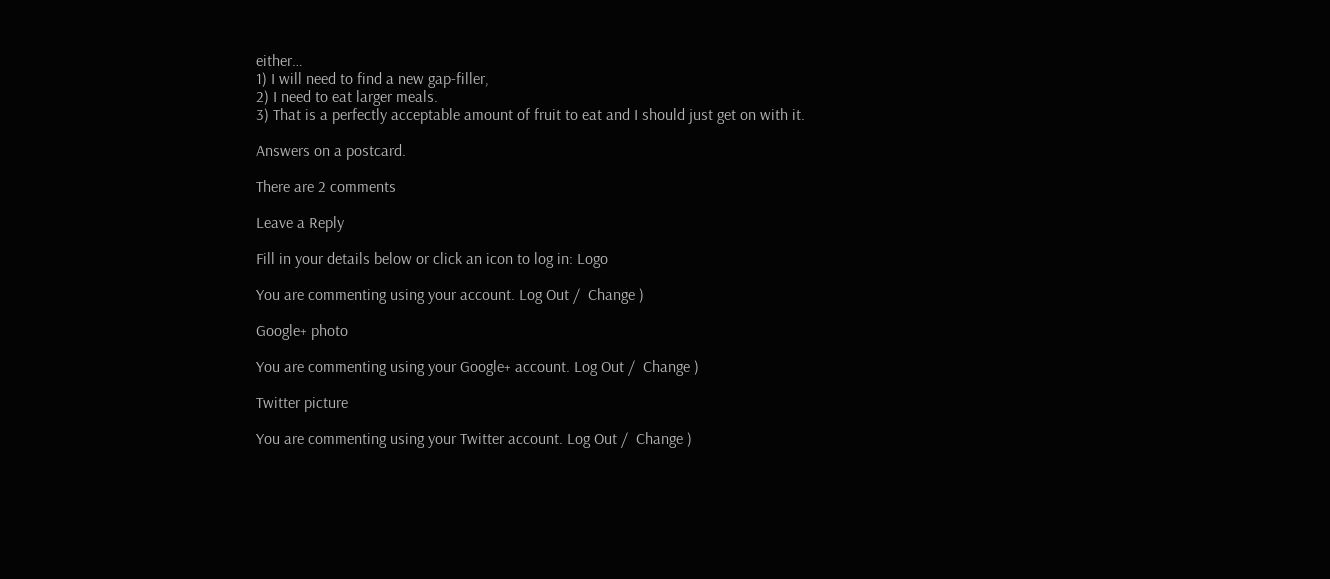either…
1) I will need to find a new gap-filler,
2) I need to eat larger meals.
3) That is a perfectly acceptable amount of fruit to eat and I should just get on with it.

Answers on a postcard.

There are 2 comments

Leave a Reply

Fill in your details below or click an icon to log in: Logo

You are commenting using your account. Log Out /  Change )

Google+ photo

You are commenting using your Google+ account. Log Out /  Change )

Twitter picture

You are commenting using your Twitter account. Log Out /  Change )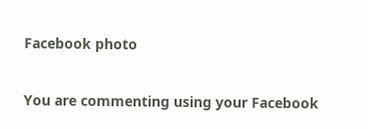Facebook photo

You are commenting using your Facebook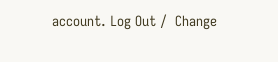account. Log Out /  Change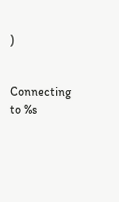)


Connecting to %s